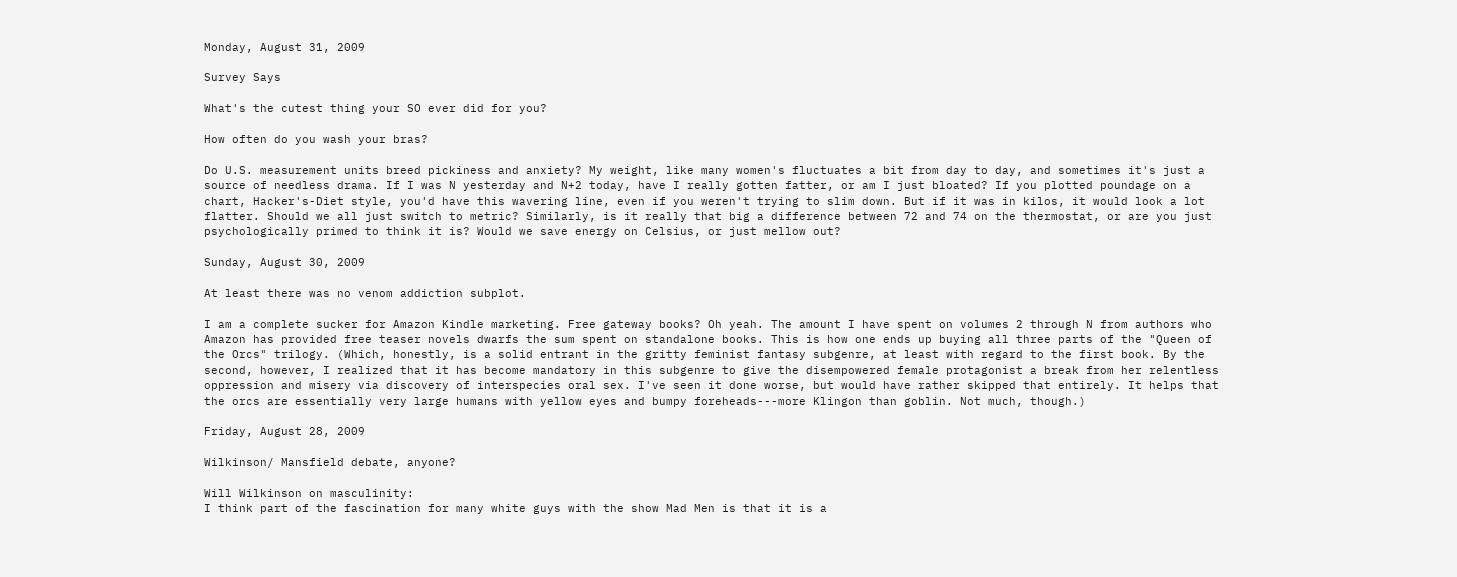Monday, August 31, 2009

Survey Says

What's the cutest thing your SO ever did for you?

How often do you wash your bras?

Do U.S. measurement units breed pickiness and anxiety? My weight, like many women's fluctuates a bit from day to day, and sometimes it's just a source of needless drama. If I was N yesterday and N+2 today, have I really gotten fatter, or am I just bloated? If you plotted poundage on a chart, Hacker's-Diet style, you'd have this wavering line, even if you weren't trying to slim down. But if it was in kilos, it would look a lot flatter. Should we all just switch to metric? Similarly, is it really that big a difference between 72 and 74 on the thermostat, or are you just psychologically primed to think it is? Would we save energy on Celsius, or just mellow out?

Sunday, August 30, 2009

At least there was no venom addiction subplot.

I am a complete sucker for Amazon Kindle marketing. Free gateway books? Oh yeah. The amount I have spent on volumes 2 through N from authors who Amazon has provided free teaser novels dwarfs the sum spent on standalone books. This is how one ends up buying all three parts of the "Queen of the Orcs" trilogy. (Which, honestly, is a solid entrant in the gritty feminist fantasy subgenre, at least with regard to the first book. By the second, however, I realized that it has become mandatory in this subgenre to give the disempowered female protagonist a break from her relentless oppression and misery via discovery of interspecies oral sex. I've seen it done worse, but would have rather skipped that entirely. It helps that the orcs are essentially very large humans with yellow eyes and bumpy foreheads---more Klingon than goblin. Not much, though.)

Friday, August 28, 2009

Wilkinson/ Mansfield debate, anyone?

Will Wilkinson on masculinity:
I think part of the fascination for many white guys with the show Mad Men is that it is a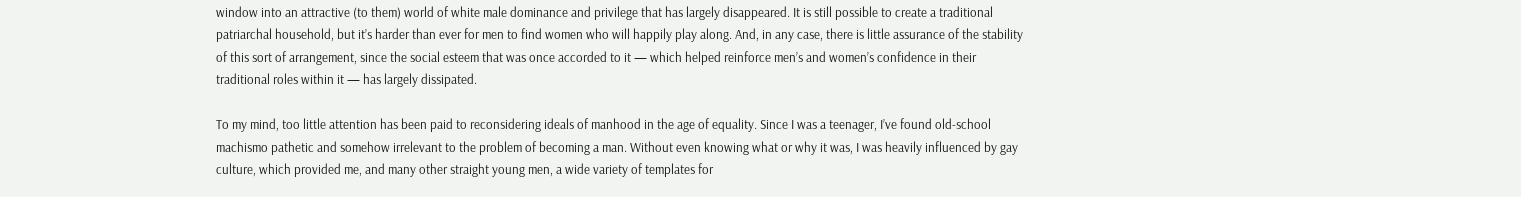window into an attractive (to them) world of white male dominance and privilege that has largely disappeared. It is still possible to create a traditional patriarchal household, but it’s harder than ever for men to find women who will happily play along. And, in any case, there is little assurance of the stability of this sort of arrangement, since the social esteem that was once accorded to it — which helped reinforce men’s and women’s confidence in their traditional roles within it — has largely dissipated.

To my mind, too little attention has been paid to reconsidering ideals of manhood in the age of equality. Since I was a teenager, I’ve found old-school machismo pathetic and somehow irrelevant to the problem of becoming a man. Without even knowing what or why it was, I was heavily influenced by gay culture, which provided me, and many other straight young men, a wide variety of templates for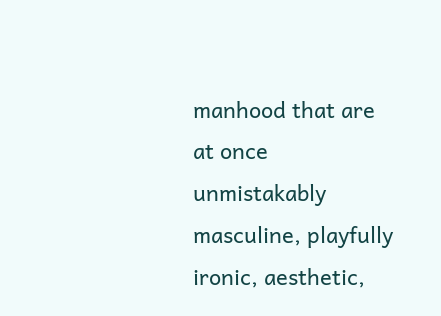manhood that are at once unmistakably masculine, playfully ironic, aesthetic,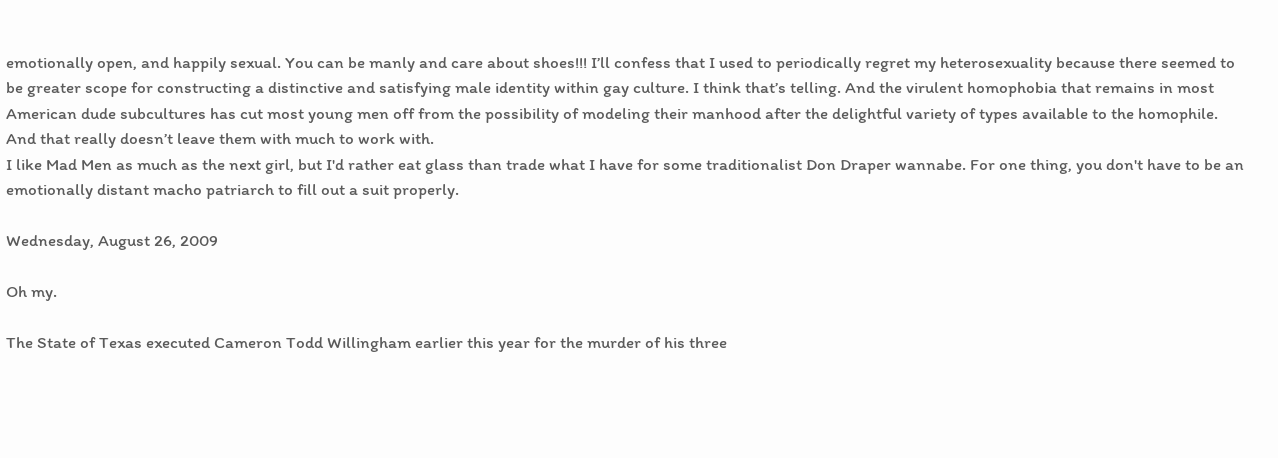emotionally open, and happily sexual. You can be manly and care about shoes!!! I’ll confess that I used to periodically regret my heterosexuality because there seemed to be greater scope for constructing a distinctive and satisfying male identity within gay culture. I think that’s telling. And the virulent homophobia that remains in most American dude subcultures has cut most young men off from the possibility of modeling their manhood after the delightful variety of types available to the homophile. And that really doesn’t leave them with much to work with.
I like Mad Men as much as the next girl, but I'd rather eat glass than trade what I have for some traditionalist Don Draper wannabe. For one thing, you don't have to be an emotionally distant macho patriarch to fill out a suit properly.

Wednesday, August 26, 2009

Oh my.

The State of Texas executed Cameron Todd Willingham earlier this year for the murder of his three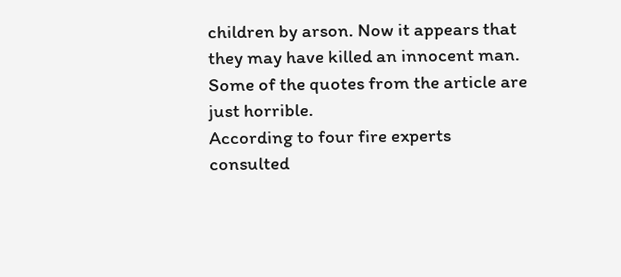children by arson. Now it appears that they may have killed an innocent man. Some of the quotes from the article are just horrible.
According to four fire experts consulted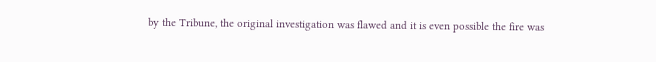by the Tribune, the original investigation was flawed and it is even possible the fire was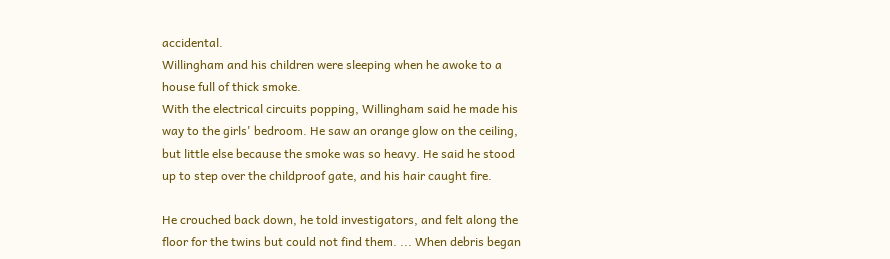accidental.
Willingham and his children were sleeping when he awoke to a house full of thick smoke.
With the electrical circuits popping, Willingham said he made his way to the girls' bedroom. He saw an orange glow on the ceiling, but little else because the smoke was so heavy. He said he stood up to step over the childproof gate, and his hair caught fire.

He crouched back down, he told investigators, and felt along the floor for the twins but could not find them. ... When debris began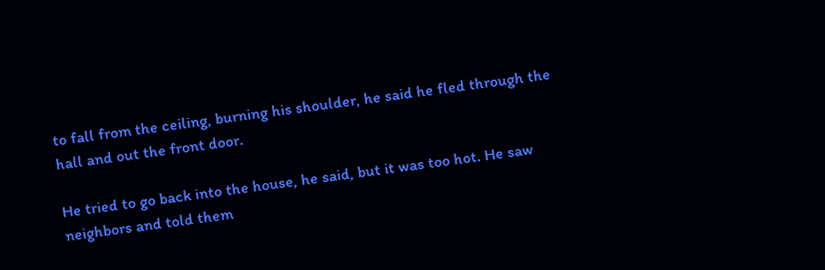to fall from the ceiling, burning his shoulder, he said he fled through the hall and out the front door.

He tried to go back into the house, he said, but it was too hot. He saw neighbors and told them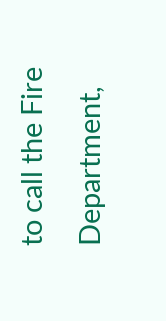to call the Fire Department,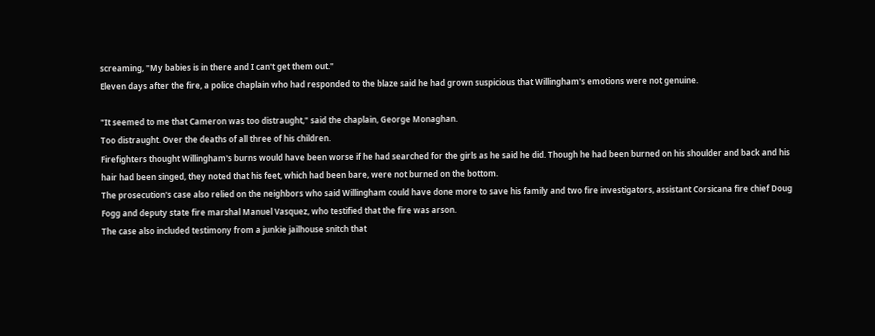screaming, "My babies is in there and I can't get them out."
Eleven days after the fire, a police chaplain who had responded to the blaze said he had grown suspicious that Willingham's emotions were not genuine.

"It seemed to me that Cameron was too distraught," said the chaplain, George Monaghan.
Too distraught. Over the deaths of all three of his children.
Firefighters thought Willingham's burns would have been worse if he had searched for the girls as he said he did. Though he had been burned on his shoulder and back and his hair had been singed, they noted that his feet, which had been bare, were not burned on the bottom.
The prosecution's case also relied on the neighbors who said Willingham could have done more to save his family and two fire investigators, assistant Corsicana fire chief Doug Fogg and deputy state fire marshal Manuel Vasquez, who testified that the fire was arson.
The case also included testimony from a junkie jailhouse snitch that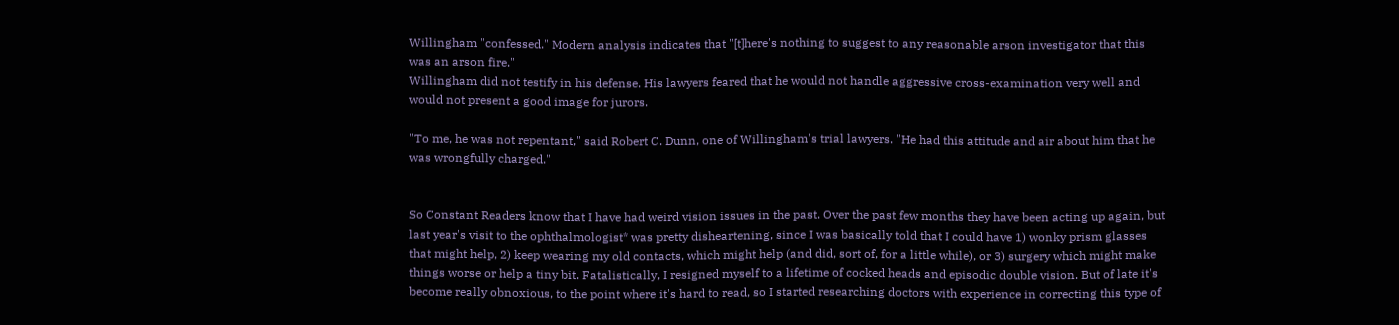Willingham "confessed." Modern analysis indicates that "[t]here's nothing to suggest to any reasonable arson investigator that this was an arson fire."
Willingham did not testify in his defense. His lawyers feared that he would not handle aggressive cross-examination very well and would not present a good image for jurors.

"To me, he was not repentant," said Robert C. Dunn, one of Willingham's trial lawyers. "He had this attitude and air about him that he was wrongfully charged."


So Constant Readers know that I have had weird vision issues in the past. Over the past few months they have been acting up again, but last year's visit to the ophthalmologist* was pretty disheartening, since I was basically told that I could have 1) wonky prism glasses that might help, 2) keep wearing my old contacts, which might help (and did, sort of, for a little while), or 3) surgery which might make things worse or help a tiny bit. Fatalistically, I resigned myself to a lifetime of cocked heads and episodic double vision. But of late it's become really obnoxious, to the point where it's hard to read, so I started researching doctors with experience in correcting this type of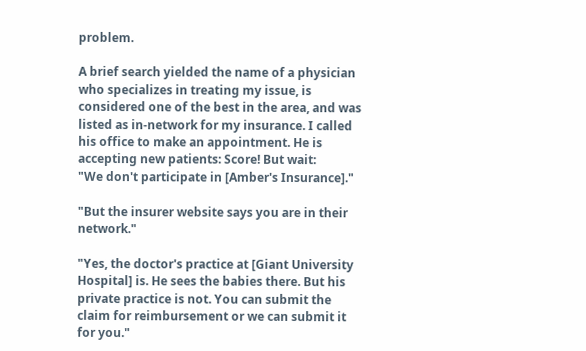problem.

A brief search yielded the name of a physician who specializes in treating my issue, is considered one of the best in the area, and was listed as in-network for my insurance. I called his office to make an appointment. He is accepting new patients: Score! But wait:
"We don't participate in [Amber's Insurance]."

"But the insurer website says you are in their network."

"Yes, the doctor's practice at [Giant University Hospital] is. He sees the babies there. But his private practice is not. You can submit the claim for reimbursement or we can submit it for you."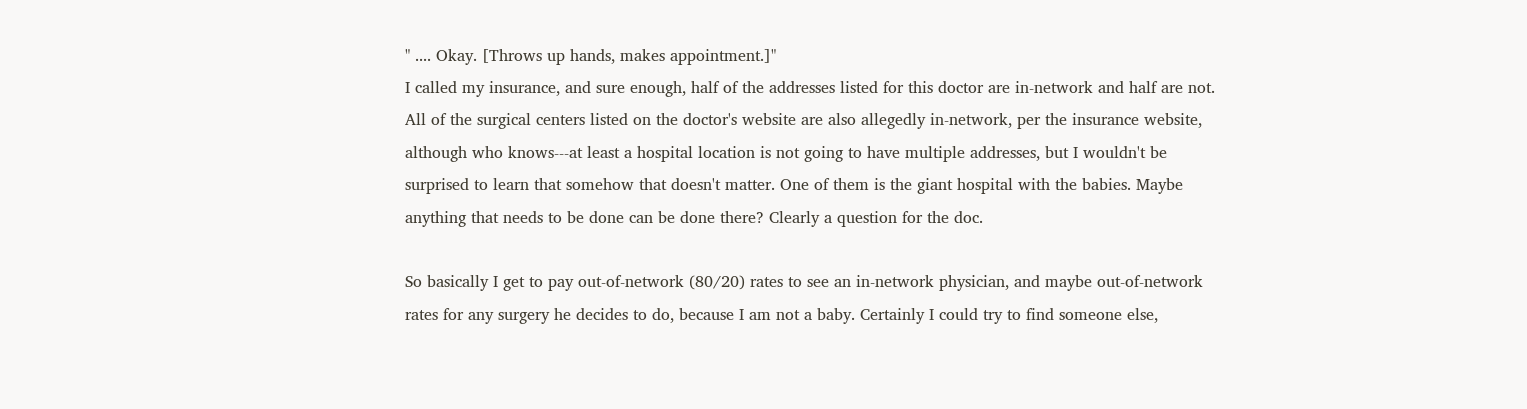" .... Okay. [Throws up hands, makes appointment.]"
I called my insurance, and sure enough, half of the addresses listed for this doctor are in-network and half are not. All of the surgical centers listed on the doctor's website are also allegedly in-network, per the insurance website, although who knows---at least a hospital location is not going to have multiple addresses, but I wouldn't be surprised to learn that somehow that doesn't matter. One of them is the giant hospital with the babies. Maybe anything that needs to be done can be done there? Clearly a question for the doc.

So basically I get to pay out-of-network (80/20) rates to see an in-network physician, and maybe out-of-network rates for any surgery he decides to do, because I am not a baby. Certainly I could try to find someone else,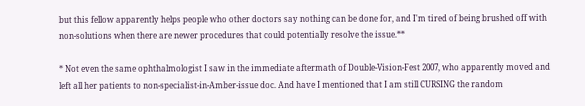but this fellow apparently helps people who other doctors say nothing can be done for, and I'm tired of being brushed off with non-solutions when there are newer procedures that could potentially resolve the issue.**

* Not even the same ophthalmologist I saw in the immediate aftermath of Double-Vision-Fest 2007, who apparently moved and left all her patients to non-specialist-in-Amber-issue doc. And have I mentioned that I am still CURSING the random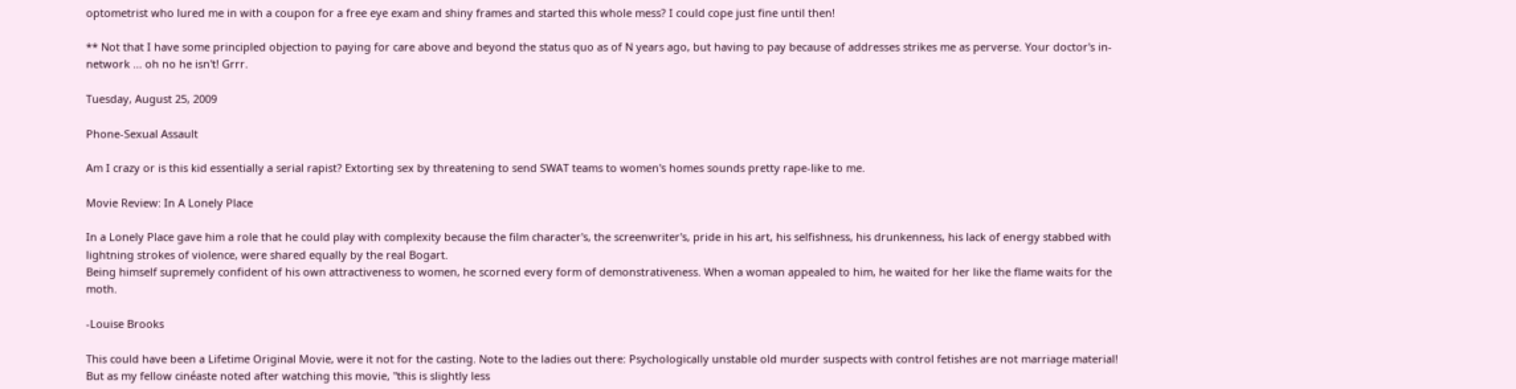optometrist who lured me in with a coupon for a free eye exam and shiny frames and started this whole mess? I could cope just fine until then!

** Not that I have some principled objection to paying for care above and beyond the status quo as of N years ago, but having to pay because of addresses strikes me as perverse. Your doctor's in-network ... oh no he isn't! Grrr.

Tuesday, August 25, 2009

Phone-Sexual Assault

Am I crazy or is this kid essentially a serial rapist? Extorting sex by threatening to send SWAT teams to women's homes sounds pretty rape-like to me.

Movie Review: In A Lonely Place

In a Lonely Place gave him a role that he could play with complexity because the film character's, the screenwriter's, pride in his art, his selfishness, his drunkenness, his lack of energy stabbed with lightning strokes of violence, were shared equally by the real Bogart.
Being himself supremely confident of his own attractiveness to women, he scorned every form of demonstrativeness. When a woman appealed to him, he waited for her like the flame waits for the moth.

-Louise Brooks

This could have been a Lifetime Original Movie, were it not for the casting. Note to the ladies out there: Psychologically unstable old murder suspects with control fetishes are not marriage material! But as my fellow cinéaste noted after watching this movie, "this is slightly less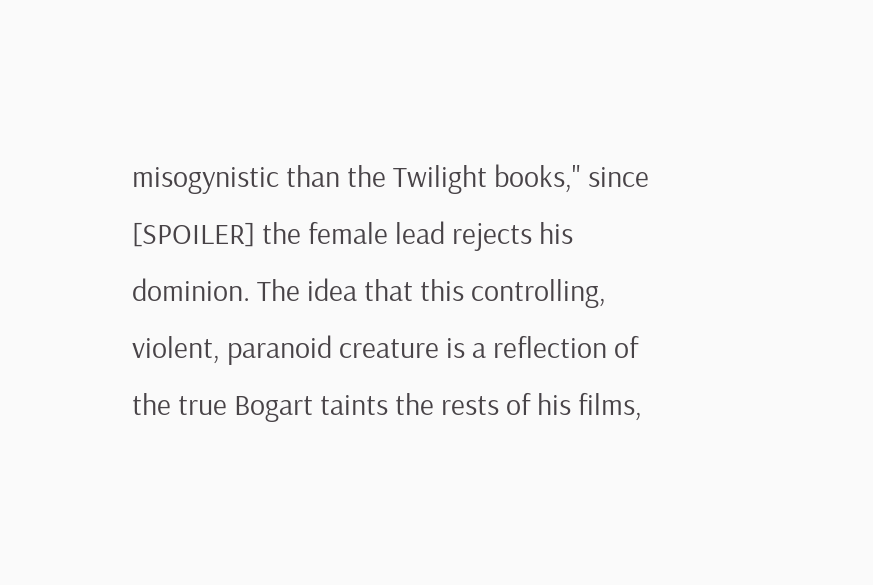misogynistic than the Twilight books," since [SPOILER] the female lead rejects his dominion. The idea that this controlling, violent, paranoid creature is a reflection of the true Bogart taints the rests of his films,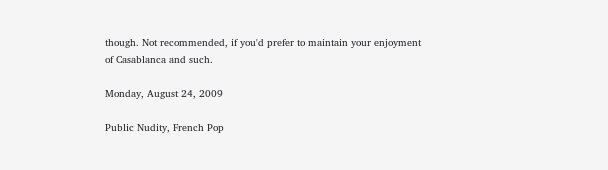though. Not recommended, if you'd prefer to maintain your enjoyment of Casablanca and such.

Monday, August 24, 2009

Public Nudity, French Pop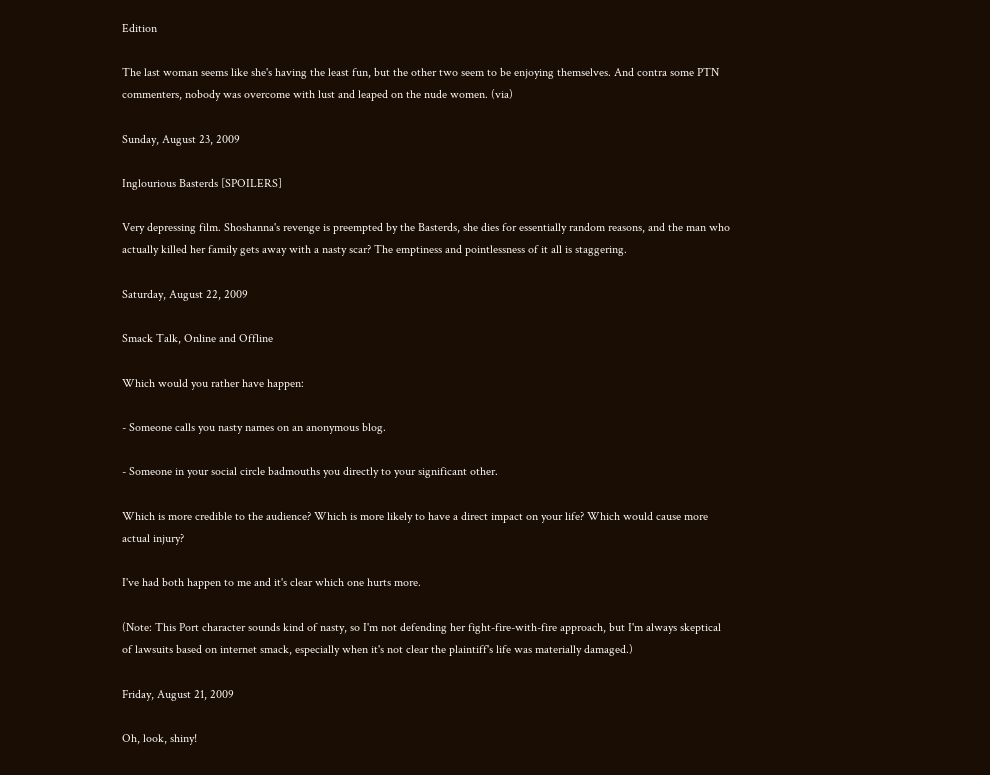Edition

The last woman seems like she's having the least fun, but the other two seem to be enjoying themselves. And contra some PTN commenters, nobody was overcome with lust and leaped on the nude women. (via)

Sunday, August 23, 2009

Inglourious Basterds [SPOILERS]

Very depressing film. Shoshanna's revenge is preempted by the Basterds, she dies for essentially random reasons, and the man who actually killed her family gets away with a nasty scar? The emptiness and pointlessness of it all is staggering.

Saturday, August 22, 2009

Smack Talk, Online and Offline

Which would you rather have happen:

- Someone calls you nasty names on an anonymous blog.

- Someone in your social circle badmouths you directly to your significant other.

Which is more credible to the audience? Which is more likely to have a direct impact on your life? Which would cause more actual injury?

I've had both happen to me and it's clear which one hurts more.

(Note: This Port character sounds kind of nasty, so I'm not defending her fight-fire-with-fire approach, but I'm always skeptical of lawsuits based on internet smack, especially when it's not clear the plaintiff's life was materially damaged.)

Friday, August 21, 2009

Oh, look, shiny!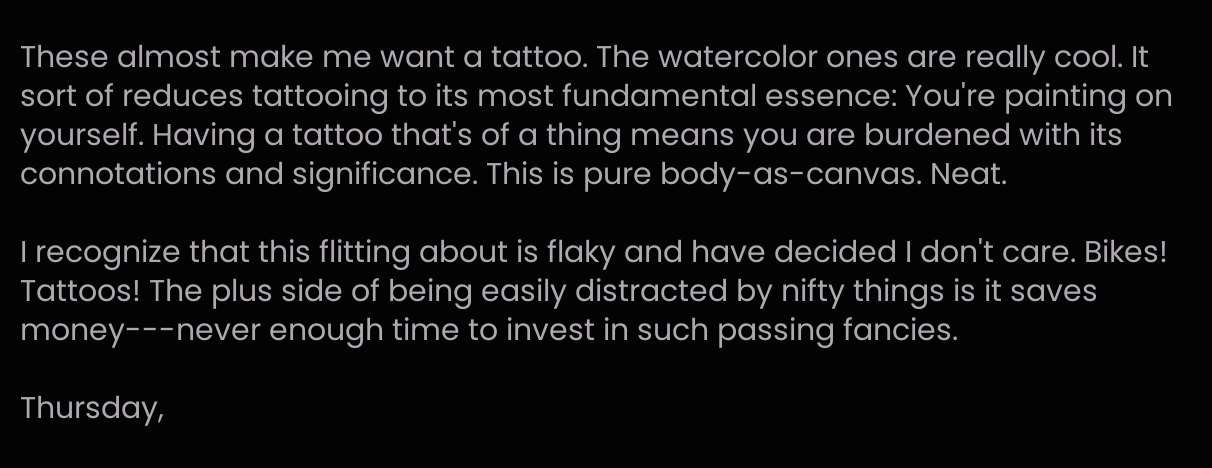These almost make me want a tattoo. The watercolor ones are really cool. It sort of reduces tattooing to its most fundamental essence: You're painting on yourself. Having a tattoo that's of a thing means you are burdened with its connotations and significance. This is pure body-as-canvas. Neat.

I recognize that this flitting about is flaky and have decided I don't care. Bikes! Tattoos! The plus side of being easily distracted by nifty things is it saves money---never enough time to invest in such passing fancies.

Thursday,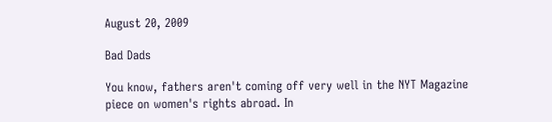August 20, 2009

Bad Dads

You know, fathers aren't coming off very well in the NYT Magazine piece on women's rights abroad. In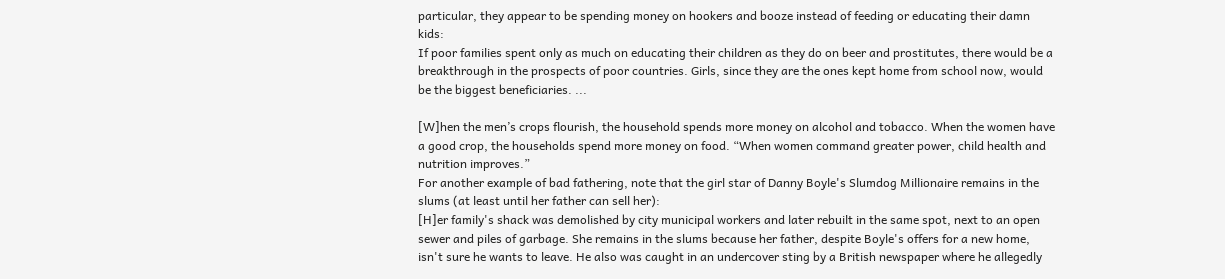particular, they appear to be spending money on hookers and booze instead of feeding or educating their damn kids:
If poor families spent only as much on educating their children as they do on beer and prostitutes, there would be a breakthrough in the prospects of poor countries. Girls, since they are the ones kept home from school now, would be the biggest beneficiaries. ...

[W]hen the men’s crops flourish, the household spends more money on alcohol and tobacco. When the women have a good crop, the households spend more money on food. “When women command greater power, child health and nutrition improves.”
For another example of bad fathering, note that the girl star of Danny Boyle's Slumdog Millionaire remains in the slums (at least until her father can sell her):
[H]er family's shack was demolished by city municipal workers and later rebuilt in the same spot, next to an open sewer and piles of garbage. She remains in the slums because her father, despite Boyle's offers for a new home, isn't sure he wants to leave. He also was caught in an undercover sting by a British newspaper where he allegedly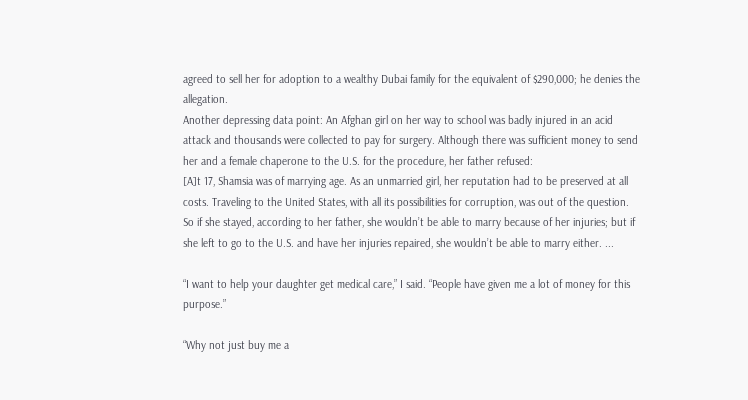agreed to sell her for adoption to a wealthy Dubai family for the equivalent of $290,000; he denies the allegation.
Another depressing data point: An Afghan girl on her way to school was badly injured in an acid attack and thousands were collected to pay for surgery. Although there was sufficient money to send her and a female chaperone to the U.S. for the procedure, her father refused:
[A]t 17, Shamsia was of marrying age. As an unmarried girl, her reputation had to be preserved at all costs. Traveling to the United States, with all its possibilities for corruption, was out of the question. So if she stayed, according to her father, she wouldn’t be able to marry because of her injuries; but if she left to go to the U.S. and have her injuries repaired, she wouldn’t be able to marry either. ...

“I want to help your daughter get medical care,” I said. “People have given me a lot of money for this purpose.”

“Why not just buy me a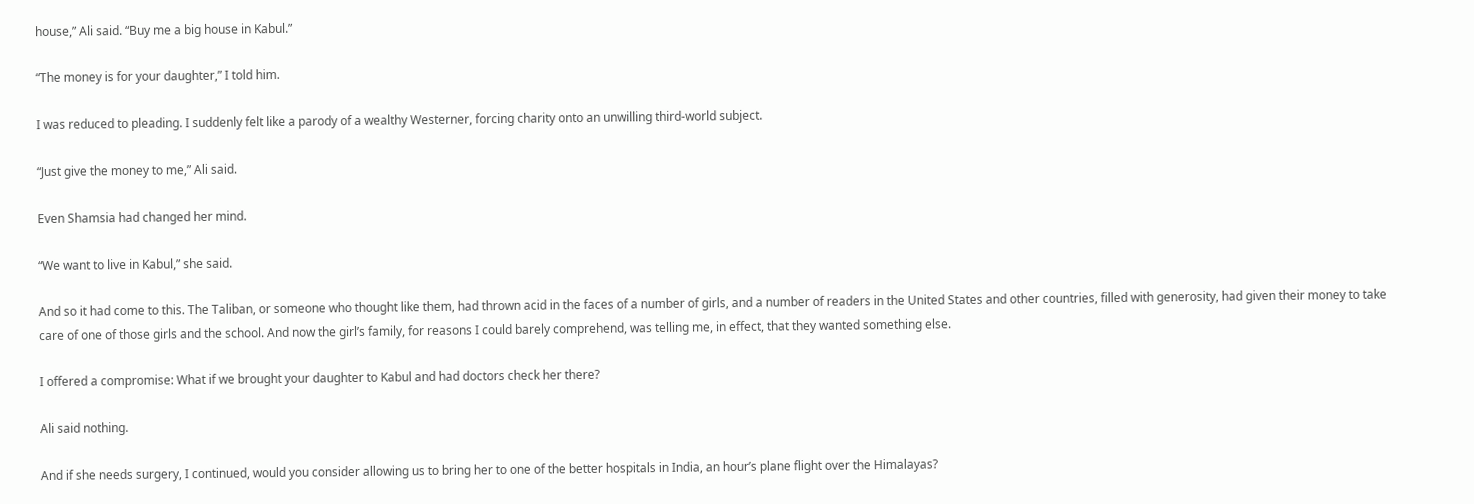house,” Ali said. “Buy me a big house in Kabul.”

“The money is for your daughter,” I told him.

I was reduced to pleading. I suddenly felt like a parody of a wealthy Westerner, forcing charity onto an unwilling third-world subject.

“Just give the money to me,” Ali said.

Even Shamsia had changed her mind.

“We want to live in Kabul,” she said.

And so it had come to this. The Taliban, or someone who thought like them, had thrown acid in the faces of a number of girls, and a number of readers in the United States and other countries, filled with generosity, had given their money to take care of one of those girls and the school. And now the girl’s family, for reasons I could barely comprehend, was telling me, in effect, that they wanted something else.

I offered a compromise: What if we brought your daughter to Kabul and had doctors check her there?

Ali said nothing.

And if she needs surgery, I continued, would you consider allowing us to bring her to one of the better hospitals in India, an hour’s plane flight over the Himalayas?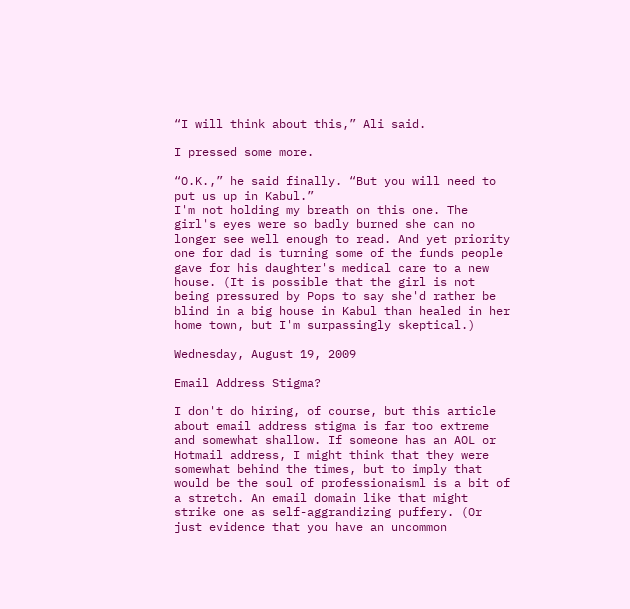“I will think about this,” Ali said.

I pressed some more.

“O.K.,” he said finally. “But you will need to put us up in Kabul.”
I'm not holding my breath on this one. The girl's eyes were so badly burned she can no longer see well enough to read. And yet priority one for dad is turning some of the funds people gave for his daughter's medical care to a new house. (It is possible that the girl is not being pressured by Pops to say she'd rather be blind in a big house in Kabul than healed in her home town, but I'm surpassingly skeptical.)

Wednesday, August 19, 2009

Email Address Stigma?

I don't do hiring, of course, but this article about email address stigma is far too extreme and somewhat shallow. If someone has an AOL or Hotmail address, I might think that they were somewhat behind the times, but to imply that would be the soul of professionaisml is a bit of a stretch. An email domain like that might strike one as self-aggrandizing puffery. (Or just evidence that you have an uncommon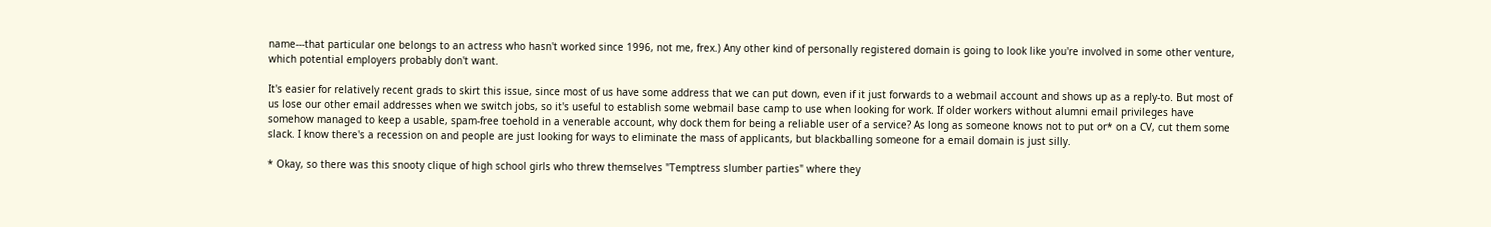name---that particular one belongs to an actress who hasn't worked since 1996, not me, frex.) Any other kind of personally registered domain is going to look like you're involved in some other venture, which potential employers probably don't want.

It's easier for relatively recent grads to skirt this issue, since most of us have some address that we can put down, even if it just forwards to a webmail account and shows up as a reply-to. But most of us lose our other email addresses when we switch jobs, so it's useful to establish some webmail base camp to use when looking for work. If older workers without alumni email privileges have somehow managed to keep a usable, spam-free toehold in a venerable account, why dock them for being a reliable user of a service? As long as someone knows not to put or* on a CV, cut them some slack. I know there's a recession on and people are just looking for ways to eliminate the mass of applicants, but blackballing someone for a email domain is just silly.

* Okay, so there was this snooty clique of high school girls who threw themselves "Temptress slumber parties" where they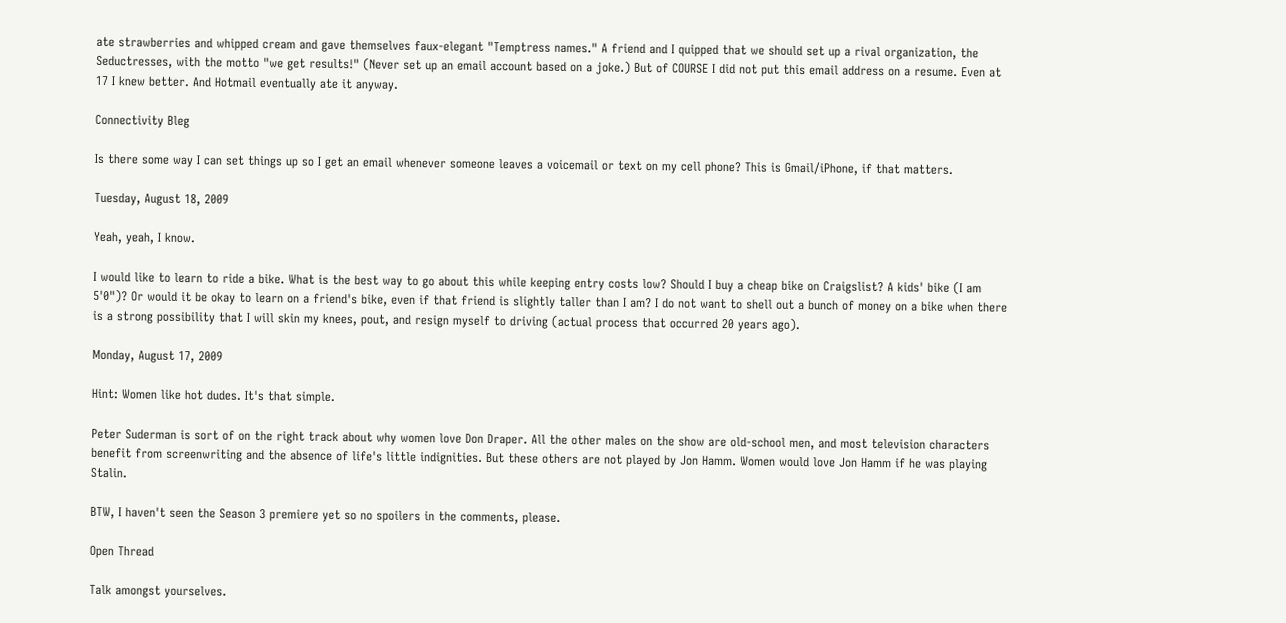ate strawberries and whipped cream and gave themselves faux-elegant "Temptress names." A friend and I quipped that we should set up a rival organization, the Seductresses, with the motto "we get results!" (Never set up an email account based on a joke.) But of COURSE I did not put this email address on a resume. Even at 17 I knew better. And Hotmail eventually ate it anyway.

Connectivity Bleg

Is there some way I can set things up so I get an email whenever someone leaves a voicemail or text on my cell phone? This is Gmail/iPhone, if that matters.

Tuesday, August 18, 2009

Yeah, yeah, I know.

I would like to learn to ride a bike. What is the best way to go about this while keeping entry costs low? Should I buy a cheap bike on Craigslist? A kids' bike (I am 5'0")? Or would it be okay to learn on a friend's bike, even if that friend is slightly taller than I am? I do not want to shell out a bunch of money on a bike when there is a strong possibility that I will skin my knees, pout, and resign myself to driving (actual process that occurred 20 years ago).

Monday, August 17, 2009

Hint: Women like hot dudes. It's that simple.

Peter Suderman is sort of on the right track about why women love Don Draper. All the other males on the show are old-school men, and most television characters benefit from screenwriting and the absence of life's little indignities. But these others are not played by Jon Hamm. Women would love Jon Hamm if he was playing Stalin.

BTW, I haven't seen the Season 3 premiere yet so no spoilers in the comments, please.

Open Thread

Talk amongst yourselves.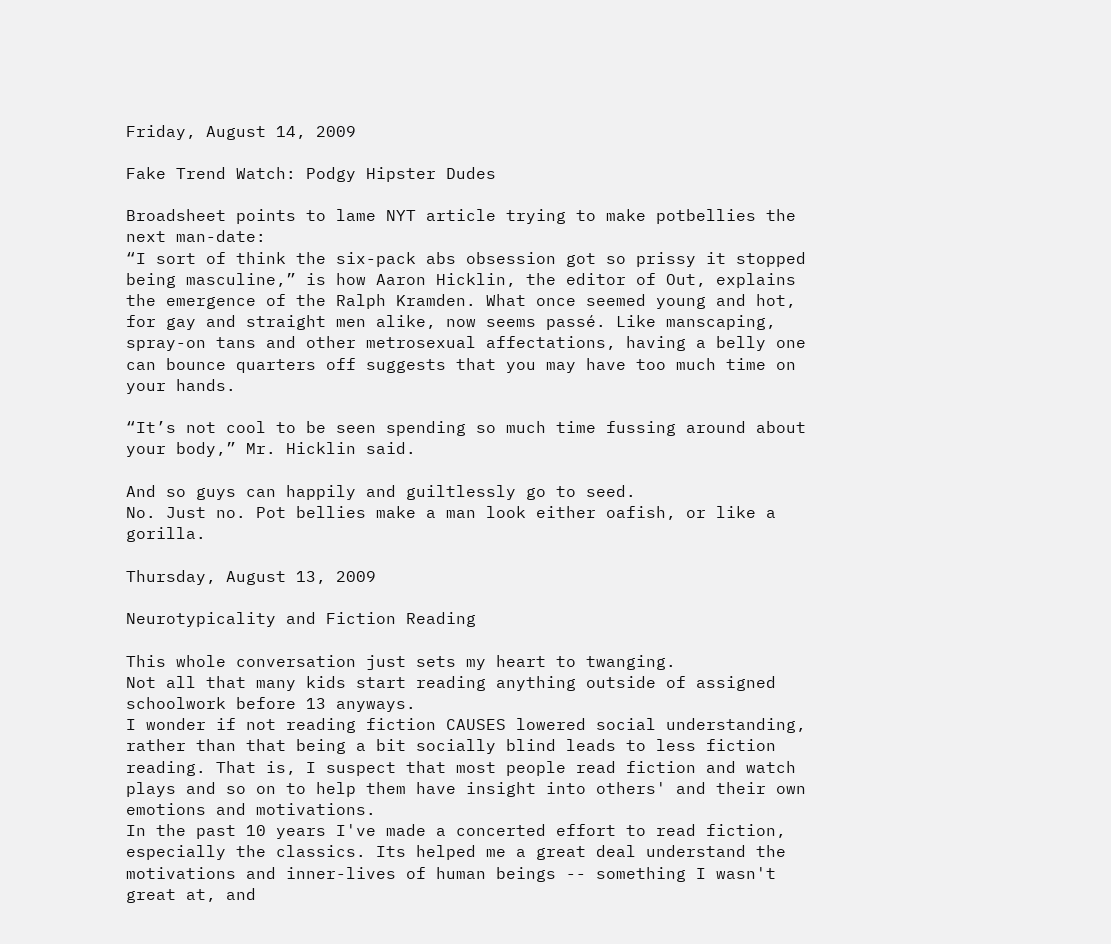Friday, August 14, 2009

Fake Trend Watch: Podgy Hipster Dudes

Broadsheet points to lame NYT article trying to make potbellies the next man-date:
“I sort of think the six-pack abs obsession got so prissy it stopped being masculine,” is how Aaron Hicklin, the editor of Out, explains the emergence of the Ralph Kramden. What once seemed young and hot, for gay and straight men alike, now seems passé. Like manscaping, spray-on tans and other metrosexual affectations, having a belly one can bounce quarters off suggests that you may have too much time on your hands.

“It’s not cool to be seen spending so much time fussing around about your body,” Mr. Hicklin said.

And so guys can happily and guiltlessly go to seed.
No. Just no. Pot bellies make a man look either oafish, or like a gorilla.

Thursday, August 13, 2009

Neurotypicality and Fiction Reading

This whole conversation just sets my heart to twanging.
Not all that many kids start reading anything outside of assigned schoolwork before 13 anyways.
I wonder if not reading fiction CAUSES lowered social understanding, rather than that being a bit socially blind leads to less fiction reading. That is, I suspect that most people read fiction and watch plays and so on to help them have insight into others' and their own emotions and motivations.
In the past 10 years I've made a concerted effort to read fiction, especially the classics. Its helped me a great deal understand the motivations and inner-lives of human beings -- something I wasn't great at, and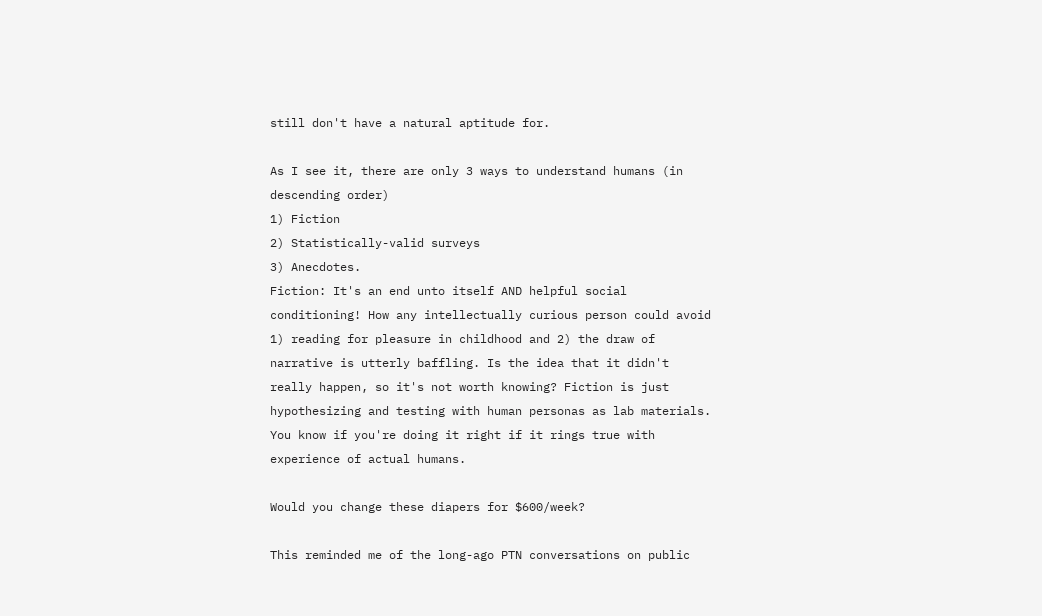still don't have a natural aptitude for.

As I see it, there are only 3 ways to understand humans (in descending order)
1) Fiction
2) Statistically-valid surveys
3) Anecdotes.
Fiction: It's an end unto itself AND helpful social conditioning! How any intellectually curious person could avoid 1) reading for pleasure in childhood and 2) the draw of narrative is utterly baffling. Is the idea that it didn't really happen, so it's not worth knowing? Fiction is just hypothesizing and testing with human personas as lab materials. You know if you're doing it right if it rings true with experience of actual humans.

Would you change these diapers for $600/week?

This reminded me of the long-ago PTN conversations on public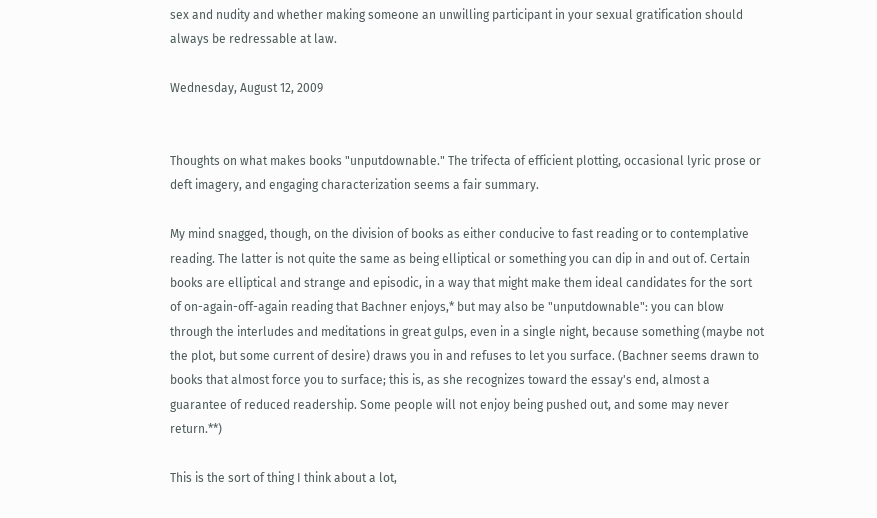sex and nudity and whether making someone an unwilling participant in your sexual gratification should always be redressable at law.

Wednesday, August 12, 2009


Thoughts on what makes books "unputdownable." The trifecta of efficient plotting, occasional lyric prose or deft imagery, and engaging characterization seems a fair summary.

My mind snagged, though, on the division of books as either conducive to fast reading or to contemplative reading. The latter is not quite the same as being elliptical or something you can dip in and out of. Certain books are elliptical and strange and episodic, in a way that might make them ideal candidates for the sort of on-again-off-again reading that Bachner enjoys,* but may also be "unputdownable": you can blow through the interludes and meditations in great gulps, even in a single night, because something (maybe not the plot, but some current of desire) draws you in and refuses to let you surface. (Bachner seems drawn to books that almost force you to surface; this is, as she recognizes toward the essay's end, almost a guarantee of reduced readership. Some people will not enjoy being pushed out, and some may never return.**)

This is the sort of thing I think about a lot,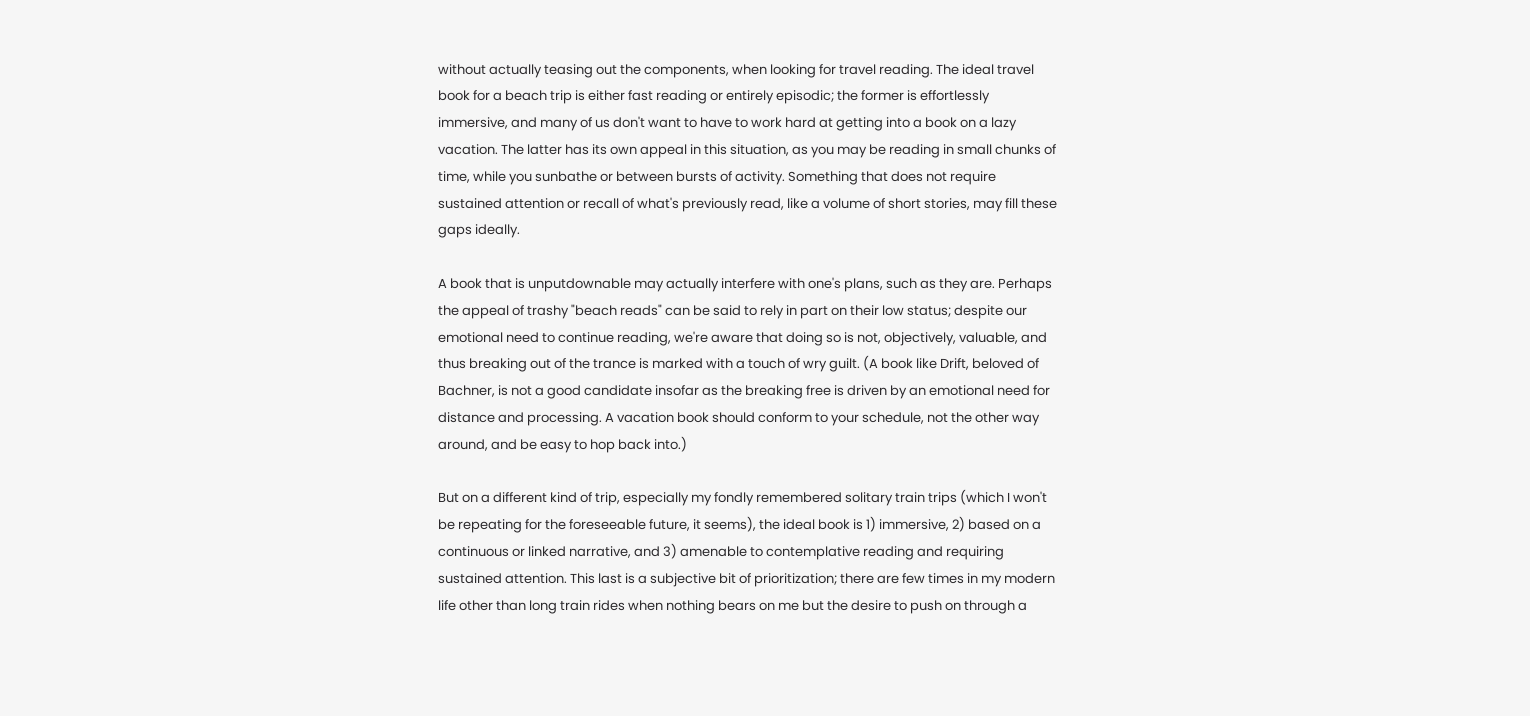without actually teasing out the components, when looking for travel reading. The ideal travel book for a beach trip is either fast reading or entirely episodic; the former is effortlessly immersive, and many of us don't want to have to work hard at getting into a book on a lazy vacation. The latter has its own appeal in this situation, as you may be reading in small chunks of time, while you sunbathe or between bursts of activity. Something that does not require sustained attention or recall of what's previously read, like a volume of short stories, may fill these gaps ideally.

A book that is unputdownable may actually interfere with one's plans, such as they are. Perhaps the appeal of trashy "beach reads" can be said to rely in part on their low status; despite our emotional need to continue reading, we're aware that doing so is not, objectively, valuable, and thus breaking out of the trance is marked with a touch of wry guilt. (A book like Drift, beloved of Bachner, is not a good candidate insofar as the breaking free is driven by an emotional need for distance and processing. A vacation book should conform to your schedule, not the other way around, and be easy to hop back into.)

But on a different kind of trip, especially my fondly remembered solitary train trips (which I won't be repeating for the foreseeable future, it seems), the ideal book is 1) immersive, 2) based on a continuous or linked narrative, and 3) amenable to contemplative reading and requiring sustained attention. This last is a subjective bit of prioritization; there are few times in my modern life other than long train rides when nothing bears on me but the desire to push on through a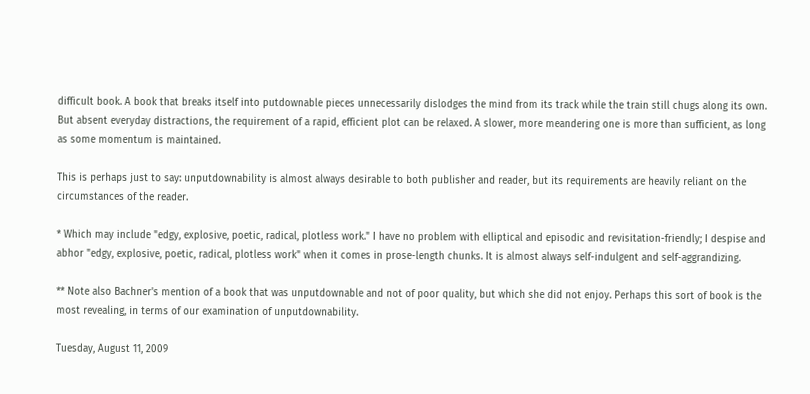difficult book. A book that breaks itself into putdownable pieces unnecessarily dislodges the mind from its track while the train still chugs along its own. But absent everyday distractions, the requirement of a rapid, efficient plot can be relaxed. A slower, more meandering one is more than sufficient, as long as some momentum is maintained.

This is perhaps just to say: unputdownability is almost always desirable to both publisher and reader, but its requirements are heavily reliant on the circumstances of the reader.

* Which may include "edgy, explosive, poetic, radical, plotless work." I have no problem with elliptical and episodic and revisitation-friendly; I despise and abhor "edgy, explosive, poetic, radical, plotless work" when it comes in prose-length chunks. It is almost always self-indulgent and self-aggrandizing.

** Note also Bachner's mention of a book that was unputdownable and not of poor quality, but which she did not enjoy. Perhaps this sort of book is the most revealing, in terms of our examination of unputdownability.

Tuesday, August 11, 2009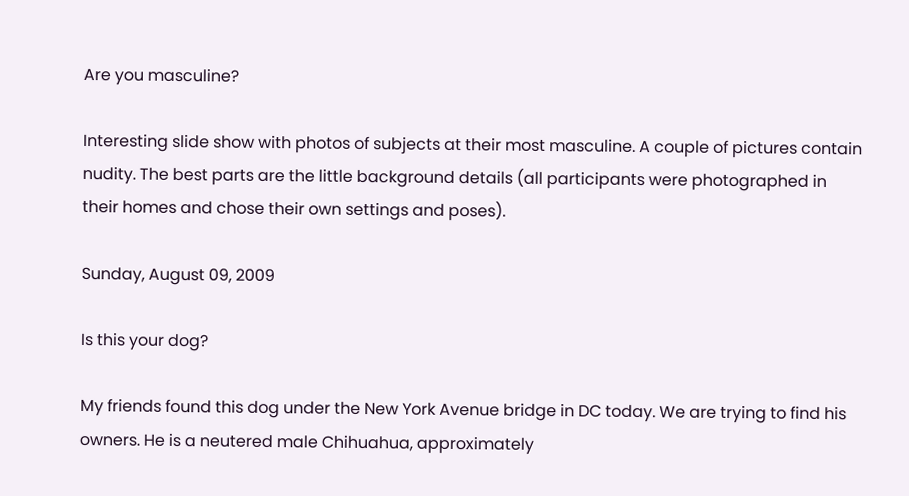Are you masculine?

Interesting slide show with photos of subjects at their most masculine. A couple of pictures contain nudity. The best parts are the little background details (all participants were photographed in their homes and chose their own settings and poses).

Sunday, August 09, 2009

Is this your dog?

My friends found this dog under the New York Avenue bridge in DC today. We are trying to find his owners. He is a neutered male Chihuahua, approximately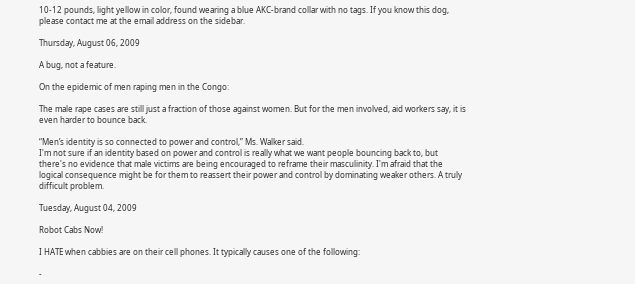10-12 pounds, light yellow in color, found wearing a blue AKC-brand collar with no tags. If you know this dog, please contact me at the email address on the sidebar.

Thursday, August 06, 2009

A bug, not a feature.

On the epidemic of men raping men in the Congo:

The male rape cases are still just a fraction of those against women. But for the men involved, aid workers say, it is even harder to bounce back.

“Men’s identity is so connected to power and control,” Ms. Walker said.
I'm not sure if an identity based on power and control is really what we want people bouncing back to, but there's no evidence that male victims are being encouraged to reframe their masculinity. I'm afraid that the logical consequence might be for them to reassert their power and control by dominating weaker others. A truly difficult problem.

Tuesday, August 04, 2009

Robot Cabs Now!

I HATE when cabbies are on their cell phones. It typically causes one of the following:

-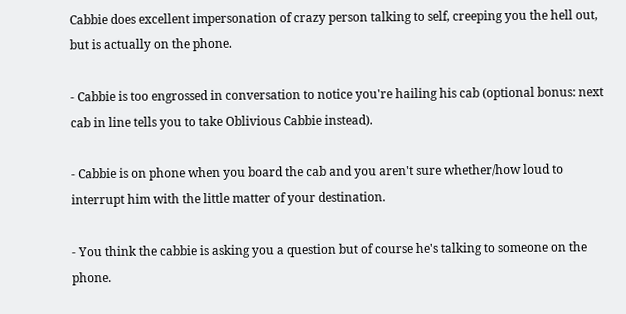Cabbie does excellent impersonation of crazy person talking to self, creeping you the hell out, but is actually on the phone.

- Cabbie is too engrossed in conversation to notice you're hailing his cab (optional bonus: next cab in line tells you to take Oblivious Cabbie instead).

- Cabbie is on phone when you board the cab and you aren't sure whether/how loud to interrupt him with the little matter of your destination.

- You think the cabbie is asking you a question but of course he's talking to someone on the phone.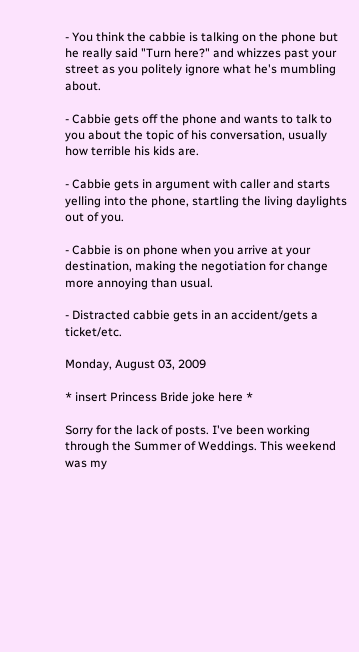- You think the cabbie is talking on the phone but he really said "Turn here?" and whizzes past your street as you politely ignore what he's mumbling about.

- Cabbie gets off the phone and wants to talk to you about the topic of his conversation, usually how terrible his kids are.

- Cabbie gets in argument with caller and starts yelling into the phone, startling the living daylights out of you.

- Cabbie is on phone when you arrive at your destination, making the negotiation for change more annoying than usual.

- Distracted cabbie gets in an accident/gets a ticket/etc.

Monday, August 03, 2009

* insert Princess Bride joke here *

Sorry for the lack of posts. I've been working through the Summer of Weddings. This weekend was my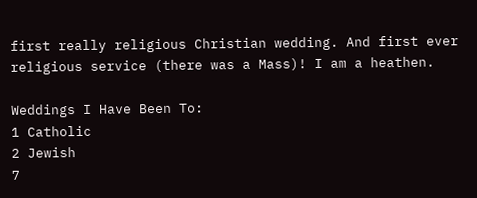first really religious Christian wedding. And first ever religious service (there was a Mass)! I am a heathen.

Weddings I Have Been To:
1 Catholic
2 Jewish
7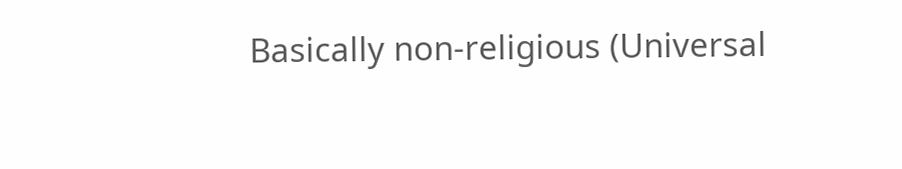Basically non-religious (Universal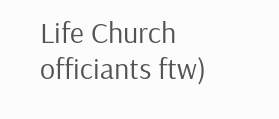Life Church officiants ftw)